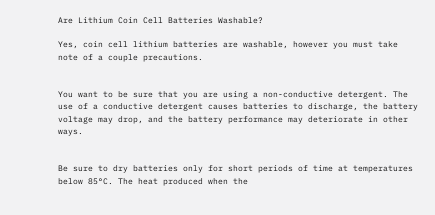Are Lithium Coin Cell Batteries Washable?

Yes, coin cell lithium batteries are washable, however you must take note of a couple precautions.


You want to be sure that you are using a non-conductive detergent. The use of a conductive detergent causes batteries to discharge, the battery voltage may drop, and the battery performance may deteriorate in other ways.


Be sure to dry batteries only for short periods of time at temperatures below 85°C. The heat produced when the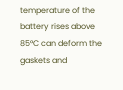temperature of the battery rises above 85°C can deform the gaskets and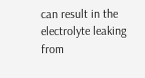can result in the electrolyte leaking from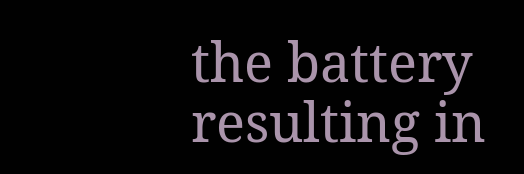the battery resulting in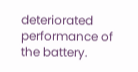deteriorated performance of the battery.